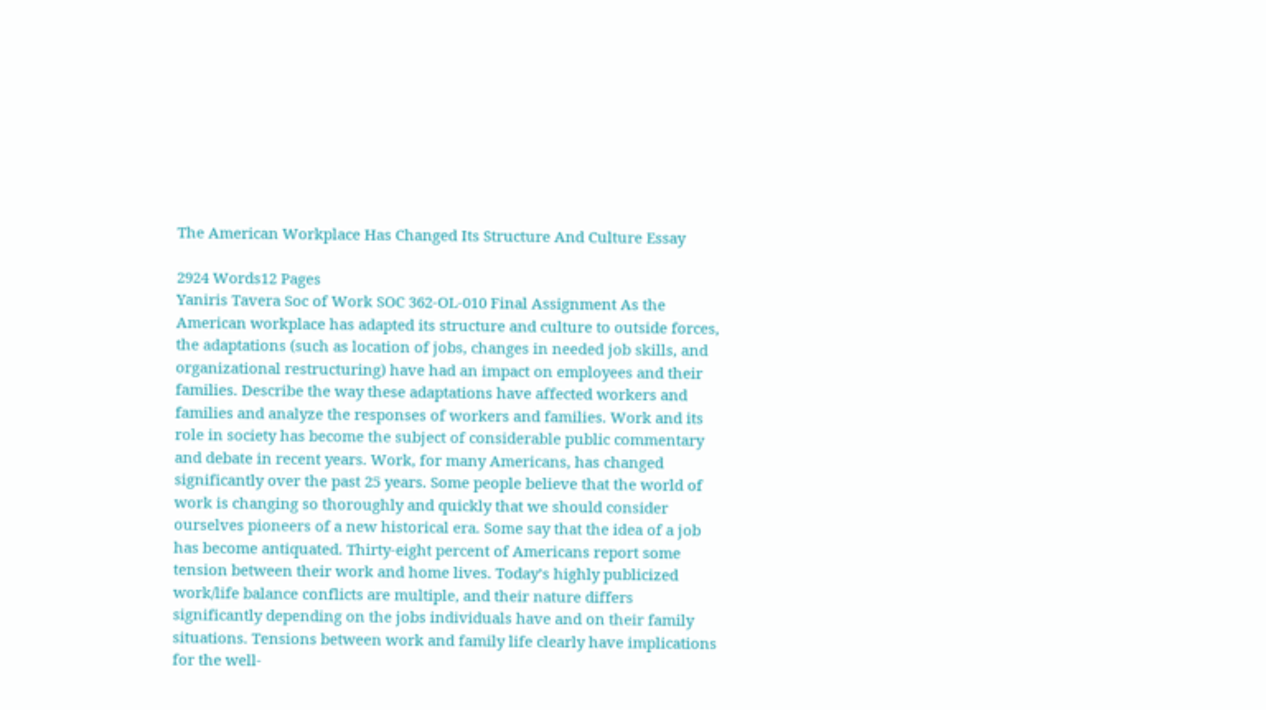The American Workplace Has Changed Its Structure And Culture Essay

2924 Words12 Pages
Yaniris Tavera Soc of Work SOC 362-OL-010 Final Assignment As the American workplace has adapted its structure and culture to outside forces, the adaptations (such as location of jobs, changes in needed job skills, and organizational restructuring) have had an impact on employees and their families. Describe the way these adaptations have affected workers and families and analyze the responses of workers and families. Work and its role in society has become the subject of considerable public commentary and debate in recent years. Work, for many Americans, has changed significantly over the past 25 years. Some people believe that the world of work is changing so thoroughly and quickly that we should consider ourselves pioneers of a new historical era. Some say that the idea of a job has become antiquated. Thirty-eight percent of Americans report some tension between their work and home lives. Today’s highly publicized work/life balance conflicts are multiple, and their nature differs significantly depending on the jobs individuals have and on their family situations. Tensions between work and family life clearly have implications for the well-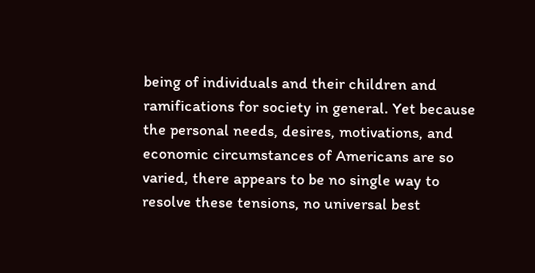being of individuals and their children and ramifications for society in general. Yet because the personal needs, desires, motivations, and economic circumstances of Americans are so varied, there appears to be no single way to resolve these tensions, no universal best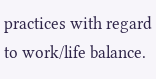practices with regard to work/life balance.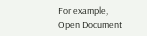For example,
Open Document